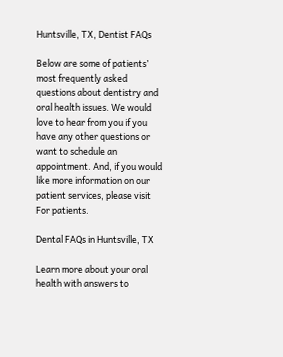Huntsville, TX, Dentist FAQs

Below are some of patients’ most frequently asked questions about dentistry and oral health issues. We would love to hear from you if you have any other questions or want to schedule an appointment. And, if you would like more information on our patient services, please visit For patients.

Dental FAQs in Huntsville, TX

Learn more about your oral health with answers to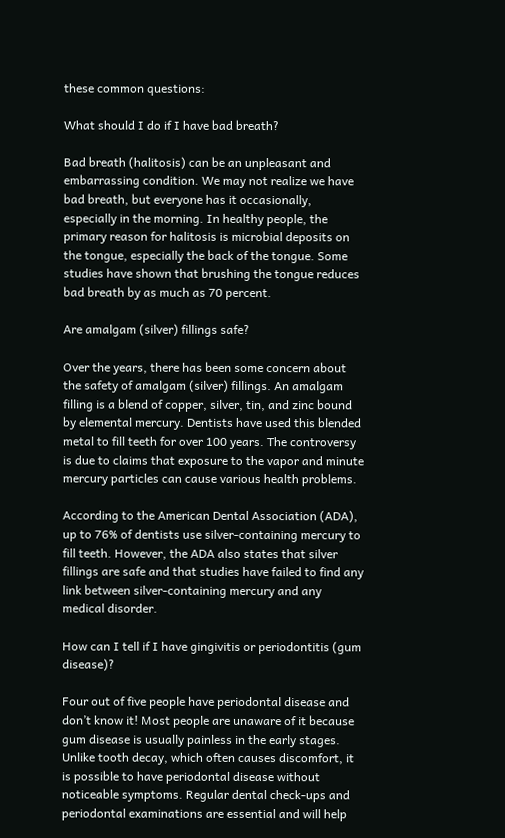these common questions:

What should I do if I have bad breath?

Bad breath (halitosis) can be an unpleasant and embarrassing condition. We may not realize we have bad breath, but everyone has it occasionally, especially in the morning. In healthy people, the primary reason for halitosis is microbial deposits on the tongue, especially the back of the tongue. Some studies have shown that brushing the tongue reduces bad breath by as much as 70 percent.

Are amalgam (silver) fillings safe?

Over the years, there has been some concern about the safety of amalgam (silver) fillings. An amalgam filling is a blend of copper, silver, tin, and zinc bound by elemental mercury. Dentists have used this blended metal to fill teeth for over 100 years. The controversy is due to claims that exposure to the vapor and minute mercury particles can cause various health problems.

According to the American Dental Association (ADA), up to 76% of dentists use silver-containing mercury to fill teeth. However, the ADA also states that silver fillings are safe and that studies have failed to find any link between silver-containing mercury and any medical disorder.

How can I tell if I have gingivitis or periodontitis (gum disease)?

Four out of five people have periodontal disease and don’t know it! Most people are unaware of it because gum disease is usually painless in the early stages. Unlike tooth decay, which often causes discomfort, it is possible to have periodontal disease without noticeable symptoms. Regular dental check-ups and periodontal examinations are essential and will help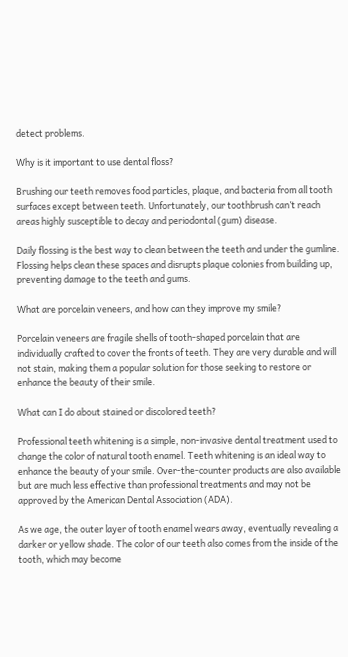detect problems.

Why is it important to use dental floss?

Brushing our teeth removes food particles, plaque, and bacteria from all tooth surfaces except between teeth. Unfortunately, our toothbrush can’t reach areas highly susceptible to decay and periodontal (gum) disease.

Daily flossing is the best way to clean between the teeth and under the gumline. Flossing helps clean these spaces and disrupts plaque colonies from building up, preventing damage to the teeth and gums.

What are porcelain veneers, and how can they improve my smile?

Porcelain veneers are fragile shells of tooth-shaped porcelain that are individually crafted to cover the fronts of teeth. They are very durable and will not stain, making them a popular solution for those seeking to restore or enhance the beauty of their smile.

What can I do about stained or discolored teeth?

Professional teeth whitening is a simple, non-invasive dental treatment used to change the color of natural tooth enamel. Teeth whitening is an ideal way to enhance the beauty of your smile. Over-the-counter products are also available but are much less effective than professional treatments and may not be approved by the American Dental Association (ADA).

As we age, the outer layer of tooth enamel wears away, eventually revealing a darker or yellow shade. The color of our teeth also comes from the inside of the tooth, which may become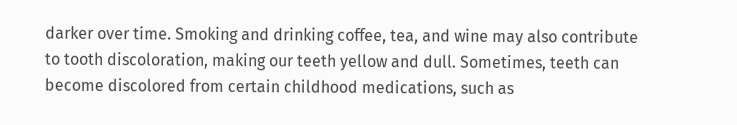darker over time. Smoking and drinking coffee, tea, and wine may also contribute to tooth discoloration, making our teeth yellow and dull. Sometimes, teeth can become discolored from certain childhood medications, such as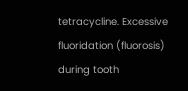tetracycline. Excessive fluoridation (fluorosis) during tooth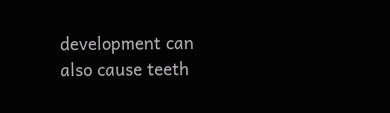development can also cause teeth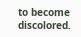to become discolored.